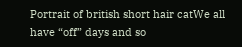Portrait of british short hair catWe all have “off” days and so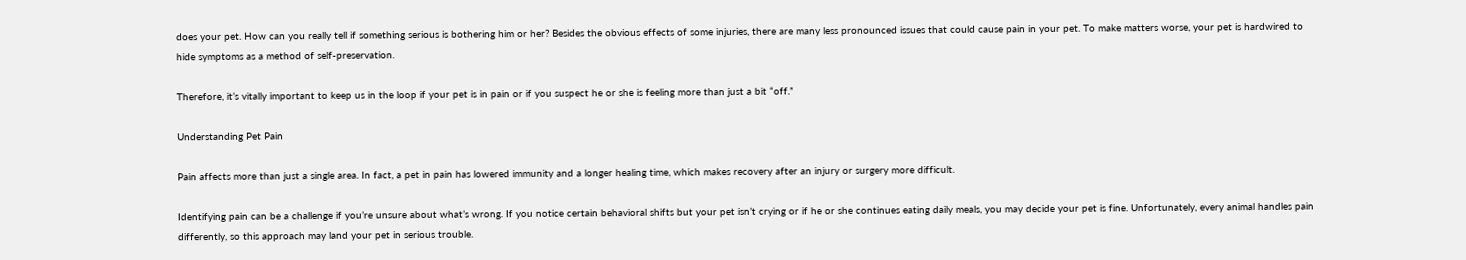does your pet. How can you really tell if something serious is bothering him or her? Besides the obvious effects of some injuries, there are many less pronounced issues that could cause pain in your pet. To make matters worse, your pet is hardwired to hide symptoms as a method of self-preservation.

Therefore, it’s vitally important to keep us in the loop if your pet is in pain or if you suspect he or she is feeling more than just a bit “off.”

Understanding Pet Pain

Pain affects more than just a single area. In fact, a pet in pain has lowered immunity and a longer healing time, which makes recovery after an injury or surgery more difficult.

Identifying pain can be a challenge if you’re unsure about what’s wrong. If you notice certain behavioral shifts but your pet isn’t crying or if he or she continues eating daily meals, you may decide your pet is fine. Unfortunately, every animal handles pain differently, so this approach may land your pet in serious trouble.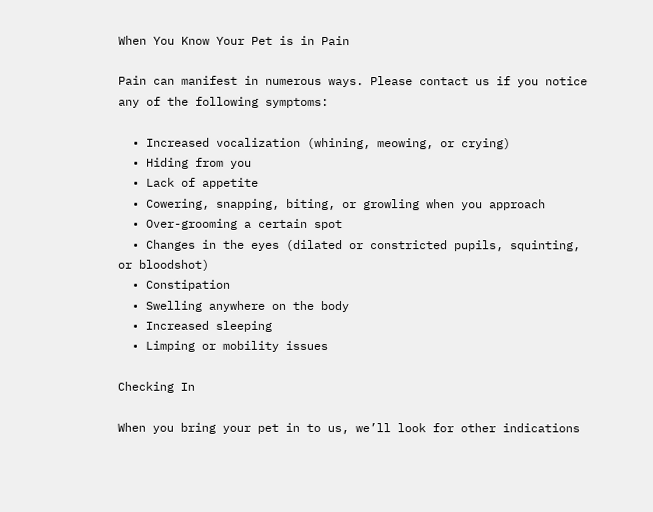When You Know Your Pet is in Pain

Pain can manifest in numerous ways. Please contact us if you notice any of the following symptoms:

  • Increased vocalization (whining, meowing, or crying)
  • Hiding from you
  • Lack of appetite
  • Cowering, snapping, biting, or growling when you approach
  • Over-grooming a certain spot
  • Changes in the eyes (dilated or constricted pupils, squinting, or bloodshot)
  • Constipation
  • Swelling anywhere on the body
  • Increased sleeping
  • Limping or mobility issues

Checking In

When you bring your pet in to us, we’ll look for other indications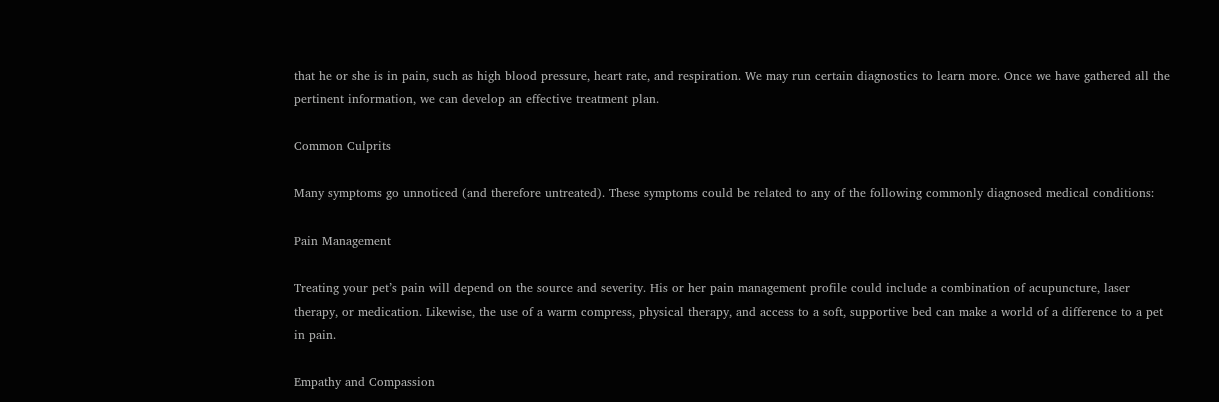that he or she is in pain, such as high blood pressure, heart rate, and respiration. We may run certain diagnostics to learn more. Once we have gathered all the pertinent information, we can develop an effective treatment plan.

Common Culprits

Many symptoms go unnoticed (and therefore untreated). These symptoms could be related to any of the following commonly diagnosed medical conditions:

Pain Management

Treating your pet’s pain will depend on the source and severity. His or her pain management profile could include a combination of acupuncture, laser therapy, or medication. Likewise, the use of a warm compress, physical therapy, and access to a soft, supportive bed can make a world of a difference to a pet in pain.

Empathy and Compassion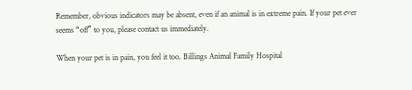Remember, obvious indicators may be absent, even if an animal is in extreme pain. If your pet ever seems “off” to you, please contact us immediately.

When your pet is in pain, you feel it too. Billings Animal Family Hospital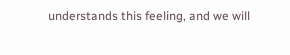understands this feeling, and we will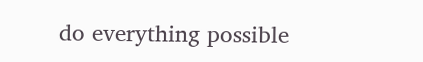do everything possible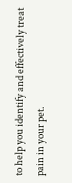to help you identify and effectively treat pain in your pet.